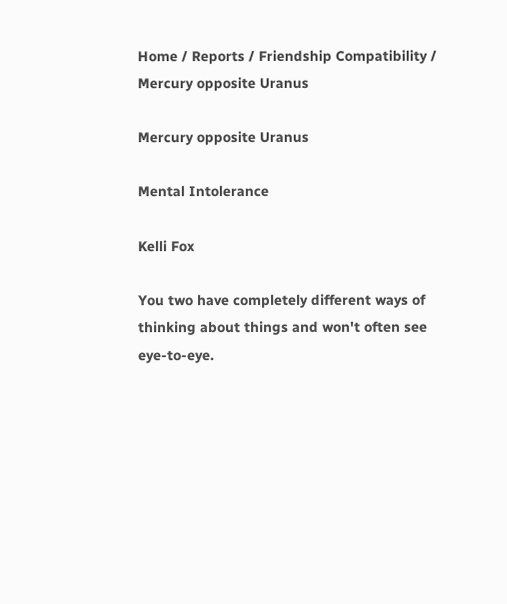Home / Reports / Friendship Compatibility / Mercury opposite Uranus

Mercury opposite Uranus

Mental Intolerance

Kelli Fox

You two have completely different ways of thinking about things and won't often see eye-to-eye.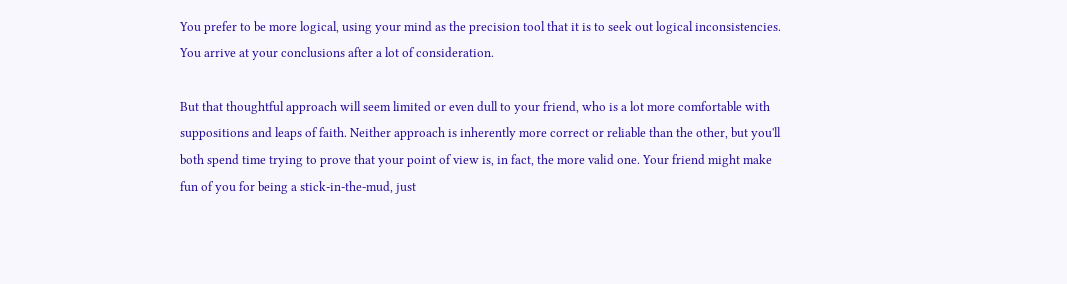You prefer to be more logical, using your mind as the precision tool that it is to seek out logical inconsistencies. You arrive at your conclusions after a lot of consideration.

But that thoughtful approach will seem limited or even dull to your friend, who is a lot more comfortable with suppositions and leaps of faith. Neither approach is inherently more correct or reliable than the other, but you'll both spend time trying to prove that your point of view is, in fact, the more valid one. Your friend might make fun of you for being a stick-in-the-mud, just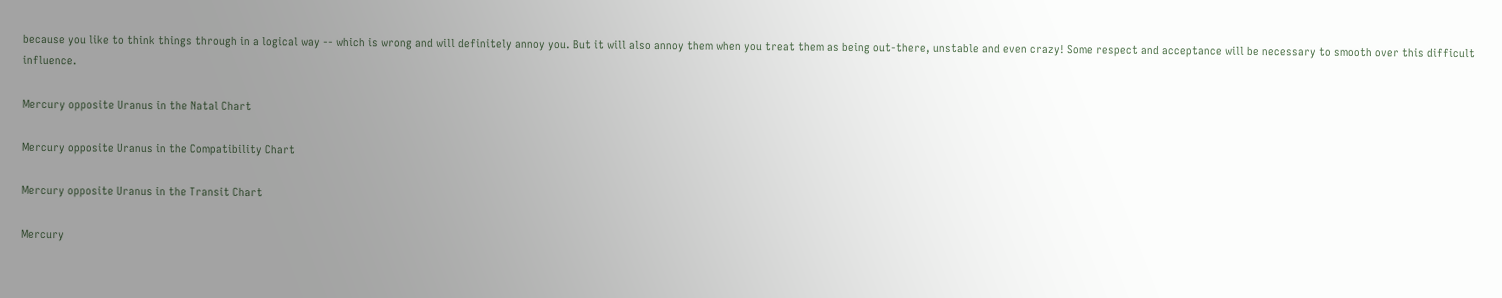because you like to think things through in a logical way -- which is wrong and will definitely annoy you. But it will also annoy them when you treat them as being out-there, unstable and even crazy! Some respect and acceptance will be necessary to smooth over this difficult influence.

Mercury opposite Uranus in the Natal Chart

Mercury opposite Uranus in the Compatibility Chart

Mercury opposite Uranus in the Transit Chart

Mercury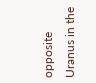opposite Uranus in the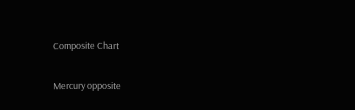Composite Chart

Mercury opposite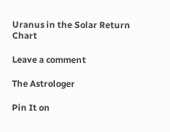Uranus in the Solar Return Chart

Leave a comment

The Astrologer

Pin It on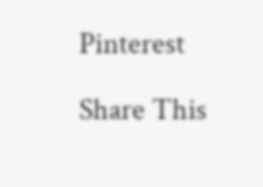Pinterest

Share This